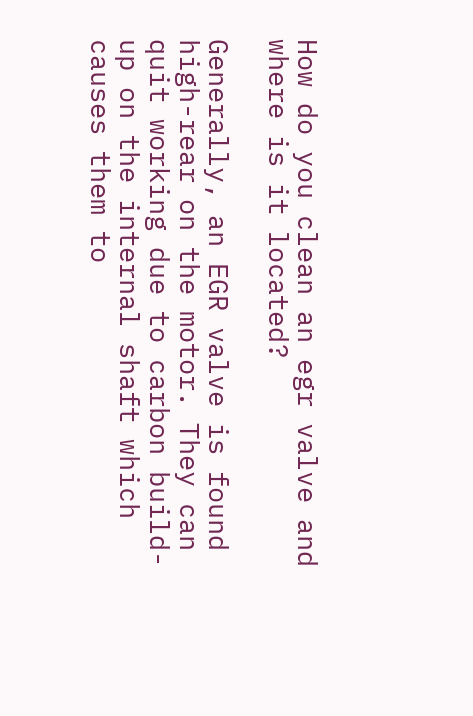How do you clean an egr valve and where is it located?

Generally, an EGR valve is found high-rear on the motor. They can quit working due to carbon build-up on the internal shaft which causes them to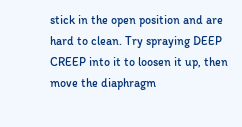stick in the open position and are hard to clean. Try spraying DEEP CREEP into it to loosen it up, then move the diaphragm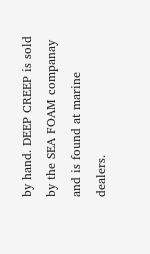by hand. DEEP CREEP is sold by the SEA FOAM companay and is found at marine dealers.